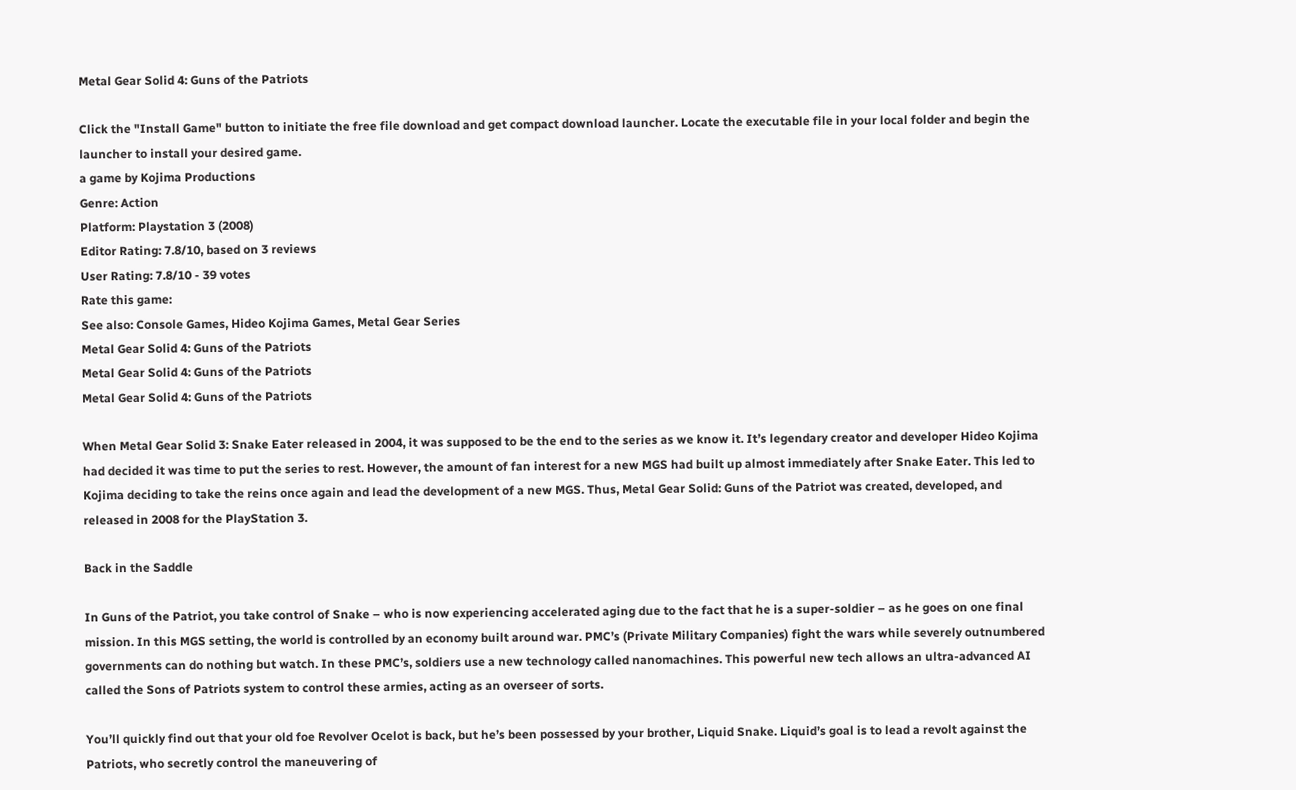Metal Gear Solid 4: Guns of the Patriots

Click the "Install Game" button to initiate the free file download and get compact download launcher. Locate the executable file in your local folder and begin the launcher to install your desired game.
a game by Kojima Productions
Genre: Action
Platform: Playstation 3 (2008)
Editor Rating: 7.8/10, based on 3 reviews
User Rating: 7.8/10 - 39 votes
Rate this game:
See also: Console Games, Hideo Kojima Games, Metal Gear Series
Metal Gear Solid 4: Guns of the Patriots
Metal Gear Solid 4: Guns of the Patriots
Metal Gear Solid 4: Guns of the Patriots

When Metal Gear Solid 3: Snake Eater released in 2004, it was supposed to be the end to the series as we know it. It’s legendary creator and developer Hideo Kojima had decided it was time to put the series to rest. However, the amount of fan interest for a new MGS had built up almost immediately after Snake Eater. This led to Kojima deciding to take the reins once again and lead the development of a new MGS. Thus, Metal Gear Solid: Guns of the Patriot was created, developed, and released in 2008 for the PlayStation 3.

Back in the Saddle

In Guns of the Patriot, you take control of Snake – who is now experiencing accelerated aging due to the fact that he is a super-soldier – as he goes on one final mission. In this MGS setting, the world is controlled by an economy built around war. PMC’s (Private Military Companies) fight the wars while severely outnumbered governments can do nothing but watch. In these PMC’s, soldiers use a new technology called nanomachines. This powerful new tech allows an ultra-advanced AI called the Sons of Patriots system to control these armies, acting as an overseer of sorts.

You’ll quickly find out that your old foe Revolver Ocelot is back, but he’s been possessed by your brother, Liquid Snake. Liquid’s goal is to lead a revolt against the Patriots, who secretly control the maneuvering of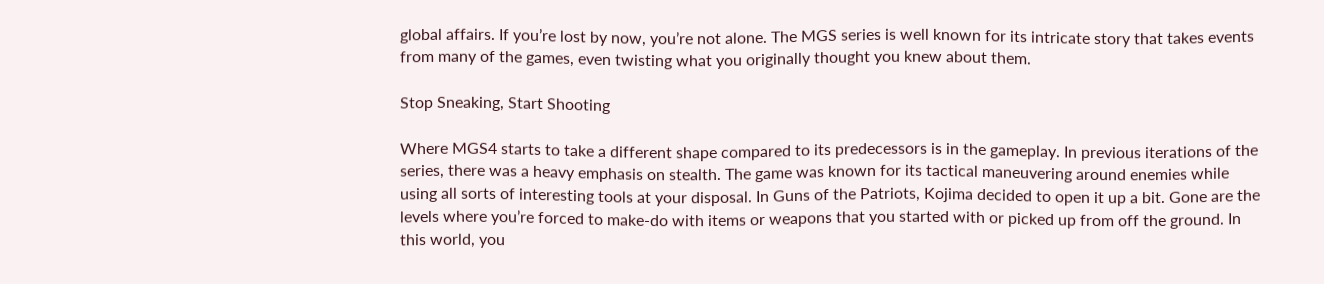global affairs. If you’re lost by now, you’re not alone. The MGS series is well known for its intricate story that takes events from many of the games, even twisting what you originally thought you knew about them.

Stop Sneaking, Start Shooting

Where MGS4 starts to take a different shape compared to its predecessors is in the gameplay. In previous iterations of the series, there was a heavy emphasis on stealth. The game was known for its tactical maneuvering around enemies while using all sorts of interesting tools at your disposal. In Guns of the Patriots, Kojima decided to open it up a bit. Gone are the levels where you’re forced to make-do with items or weapons that you started with or picked up from off the ground. In this world, you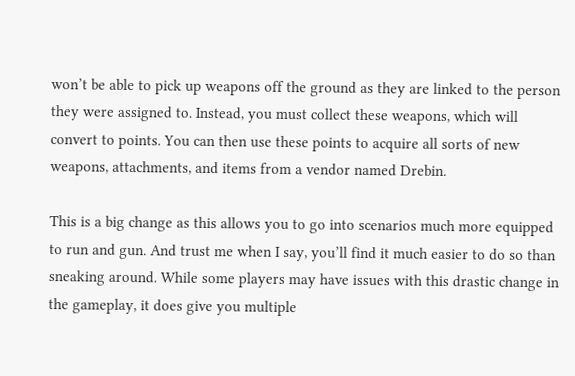won’t be able to pick up weapons off the ground as they are linked to the person they were assigned to. Instead, you must collect these weapons, which will convert to points. You can then use these points to acquire all sorts of new weapons, attachments, and items from a vendor named Drebin.

This is a big change as this allows you to go into scenarios much more equipped to run and gun. And trust me when I say, you’ll find it much easier to do so than sneaking around. While some players may have issues with this drastic change in the gameplay, it does give you multiple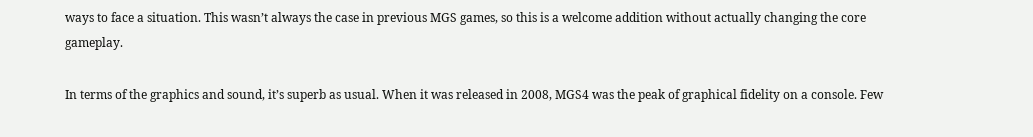ways to face a situation. This wasn’t always the case in previous MGS games, so this is a welcome addition without actually changing the core gameplay.

In terms of the graphics and sound, it’s superb as usual. When it was released in 2008, MGS4 was the peak of graphical fidelity on a console. Few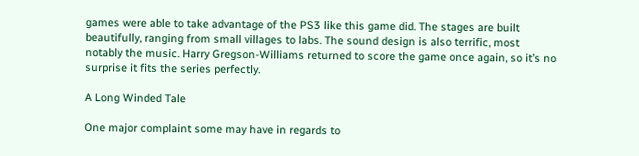games were able to take advantage of the PS3 like this game did. The stages are built beautifully, ranging from small villages to labs. The sound design is also terrific, most notably the music. Harry Gregson-Williams returned to score the game once again, so it’s no surprise it fits the series perfectly.

A Long Winded Tale

One major complaint some may have in regards to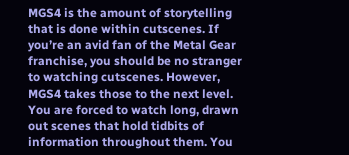MGS4 is the amount of storytelling that is done within cutscenes. If you’re an avid fan of the Metal Gear franchise, you should be no stranger to watching cutscenes. However, MGS4 takes those to the next level. You are forced to watch long, drawn out scenes that hold tidbits of information throughout them. You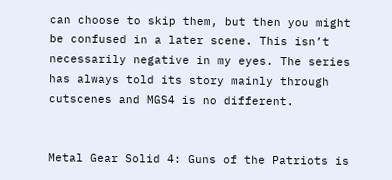can choose to skip them, but then you might be confused in a later scene. This isn’t necessarily negative in my eyes. The series has always told its story mainly through cutscenes and MGS4 is no different.


Metal Gear Solid 4: Guns of the Patriots is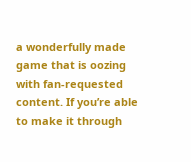a wonderfully made game that is oozing with fan-requested content. If you’re able to make it through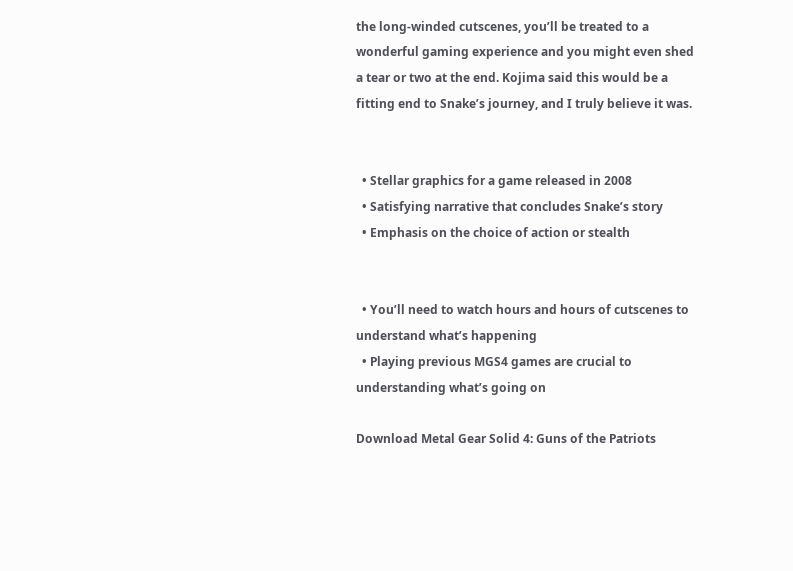the long-winded cutscenes, you’ll be treated to a wonderful gaming experience and you might even shed a tear or two at the end. Kojima said this would be a fitting end to Snake’s journey, and I truly believe it was.


  • Stellar graphics for a game released in 2008
  • Satisfying narrative that concludes Snake’s story
  • Emphasis on the choice of action or stealth


  • You’ll need to watch hours and hours of cutscenes to understand what’s happening
  • Playing previous MGS4 games are crucial to understanding what’s going on

Download Metal Gear Solid 4: Guns of the Patriots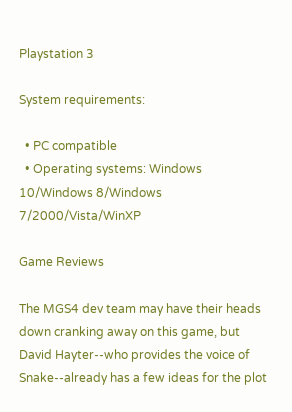Playstation 3

System requirements:

  • PC compatible
  • Operating systems: Windows 10/Windows 8/Windows 7/2000/Vista/WinXP

Game Reviews

The MGS4 dev team may have their heads down cranking away on this game, but David Hayter--who provides the voice of Snake--already has a few ideas for the plot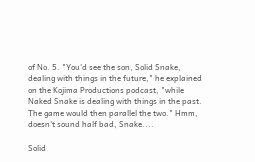of No. 5. "You'd see the son, Solid Snake, dealing with things in the future," he explained on the Kojima Productions podcast, "while Naked Snake is dealing with things in the past. The game would then parallel the two." Hmm, doesn't sound half bad, Snake....

Solid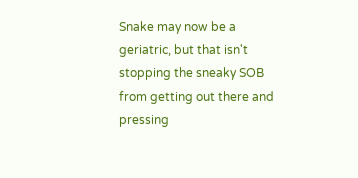Snake may now be a geriatric, but that isn't stopping the sneaky SOB from getting out there and pressing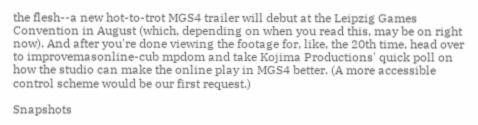the flesh--a new hot-to-trot MGS4 trailer will debut at the Leipzig Games Convention in August (which, depending on when you read this, may be on right now). And after you're done viewing the footage for, like, the 20th time, head over to improvemasonline-cub mpdom and take Kojima Productions' quick poll on how the studio can make the online play in MGS4 better. (A more accessible control scheme would be our first request.)

Snapshots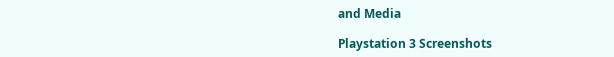and Media

Playstation 3 Screenshots